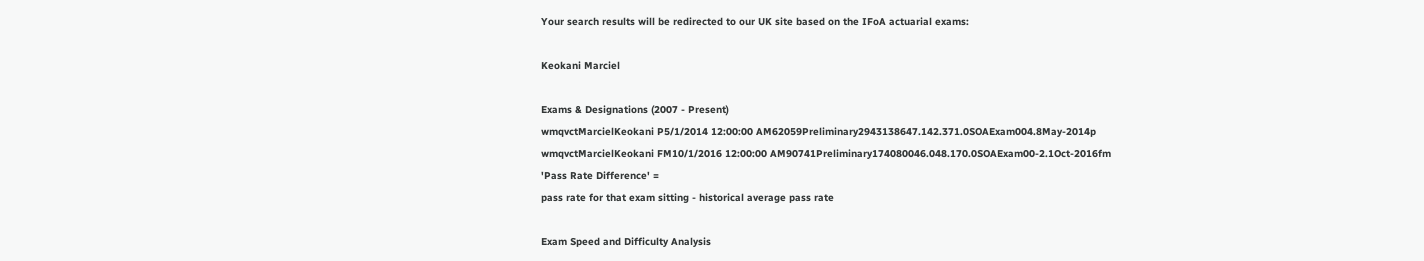Your search results will be redirected to our UK site based on the IFoA actuarial exams:

Keokani Marciel

Exams & Designations (2007 - Present)
wmqvctMarcielKeokani P5/1/2014 12:00:00 AM62059Preliminary2943138647.142.371.0SOAExam004.8May-2014p
wmqvctMarcielKeokani FM10/1/2016 12:00:00 AM90741Preliminary174080046.048.170.0SOAExam00-2.1Oct-2016fm
'Pass Rate Difference' =
pass rate for that exam sitting - historical average pass rate

Exam Speed and Difficulty Analysis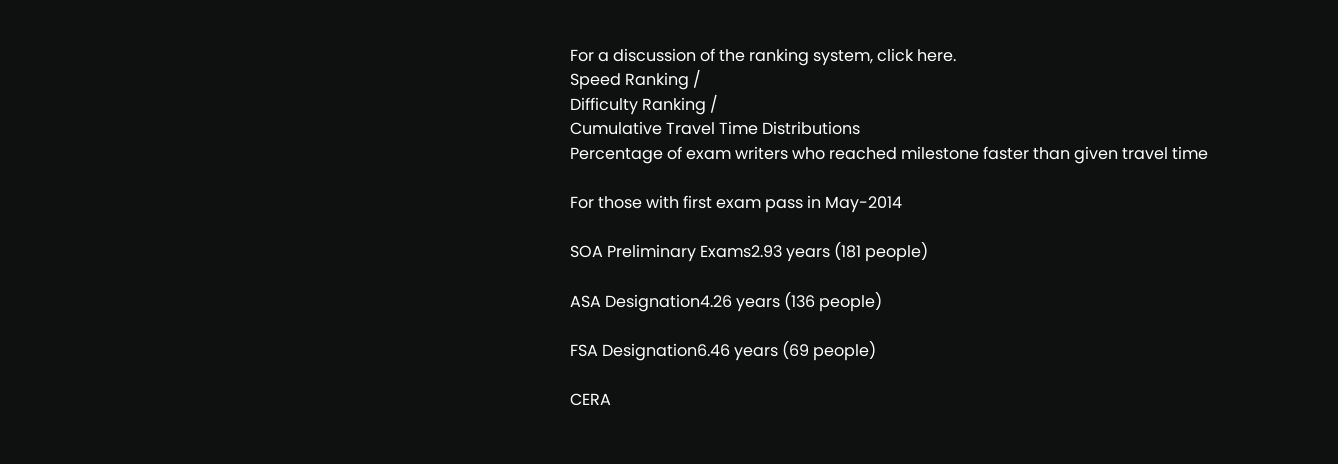For a discussion of the ranking system, click here.
Speed Ranking /
Difficulty Ranking /
Cumulative Travel Time Distributions
Percentage of exam writers who reached milestone faster than given travel time

For those with first exam pass in May-2014

SOA Preliminary Exams2.93 years (181 people)

ASA Designation4.26 years (136 people)

FSA Designation6.46 years (69 people)

CERA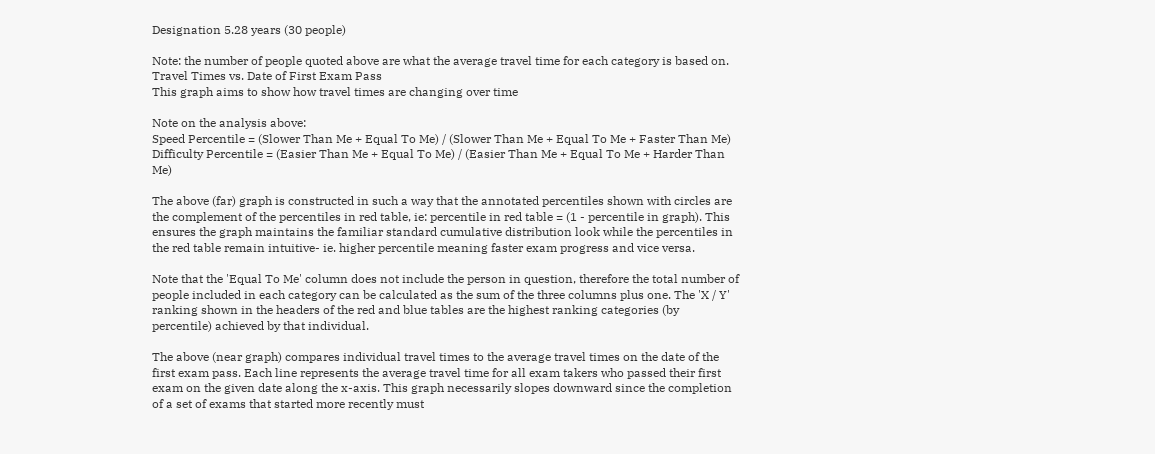Designation 5.28 years (30 people)

Note: the number of people quoted above are what the average travel time for each category is based on.
Travel Times vs. Date of First Exam Pass
This graph aims to show how travel times are changing over time

Note on the analysis above:
Speed Percentile = (Slower Than Me + Equal To Me) / (Slower Than Me + Equal To Me + Faster Than Me)
Difficulty Percentile = (Easier Than Me + Equal To Me) / (Easier Than Me + Equal To Me + Harder Than Me)

The above (far) graph is constructed in such a way that the annotated percentiles shown with circles are the complement of the percentiles in red table, ie: percentile in red table = (1 - percentile in graph). This ensures the graph maintains the familiar standard cumulative distribution look while the percentiles in the red table remain intuitive- ie. higher percentile meaning faster exam progress and vice versa.

Note that the 'Equal To Me' column does not include the person in question, therefore the total number of people included in each category can be calculated as the sum of the three columns plus one. The 'X / Y' ranking shown in the headers of the red and blue tables are the highest ranking categories (by percentile) achieved by that individual.

The above (near graph) compares individual travel times to the average travel times on the date of the first exam pass. Each line represents the average travel time for all exam takers who passed their first exam on the given date along the x-axis. This graph necessarily slopes downward since the completion of a set of exams that started more recently must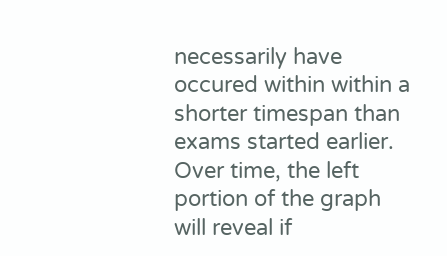necessarily have occured within within a shorter timespan than exams started earlier. Over time, the left portion of the graph will reveal if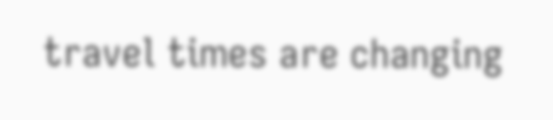travel times are changing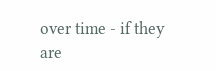over time - if they are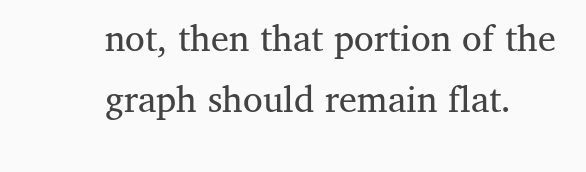not, then that portion of the graph should remain flat.